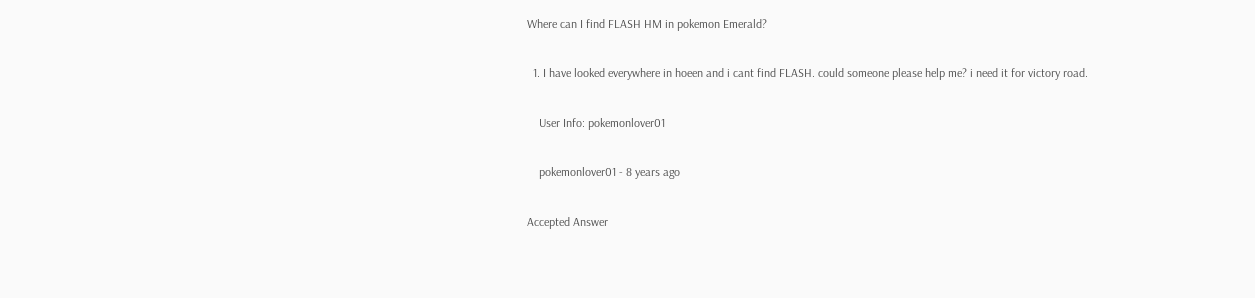Where can I find FLASH HM in pokemon Emerald?

  1. I have looked everywhere in hoeen and i cant find FLASH. could someone please help me? i need it for victory road.

    User Info: pokemonlover01

    pokemonlover01 - 8 years ago

Accepted Answer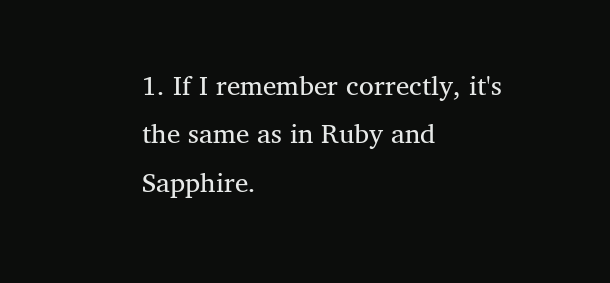1. If I remember correctly, it's the same as in Ruby and Sapphire.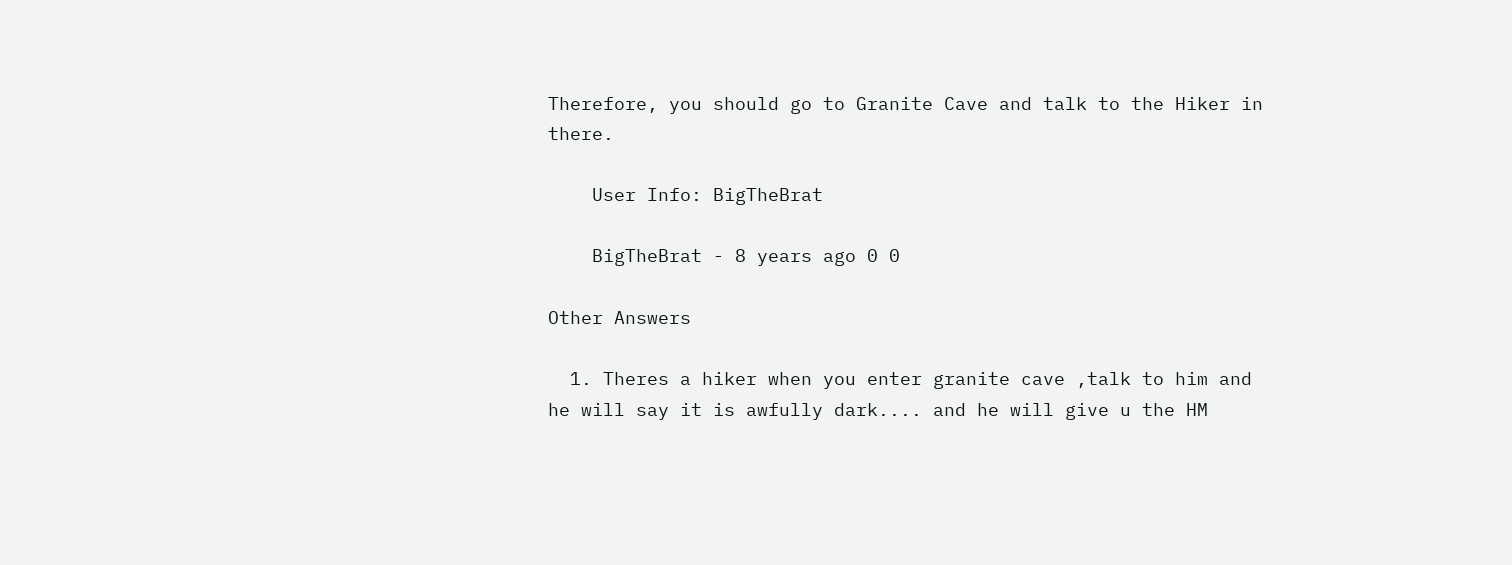Therefore, you should go to Granite Cave and talk to the Hiker in there.

    User Info: BigTheBrat

    BigTheBrat - 8 years ago 0 0

Other Answers

  1. Theres a hiker when you enter granite cave ,talk to him and he will say it is awfully dark.... and he will give u the HM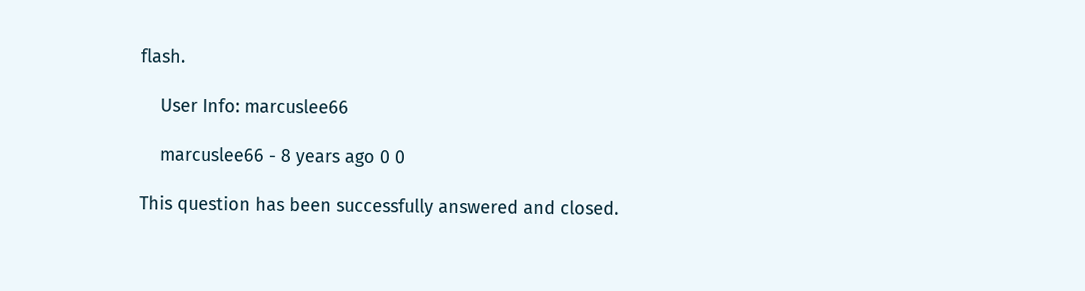flash.

    User Info: marcuslee66

    marcuslee66 - 8 years ago 0 0

This question has been successfully answered and closed.